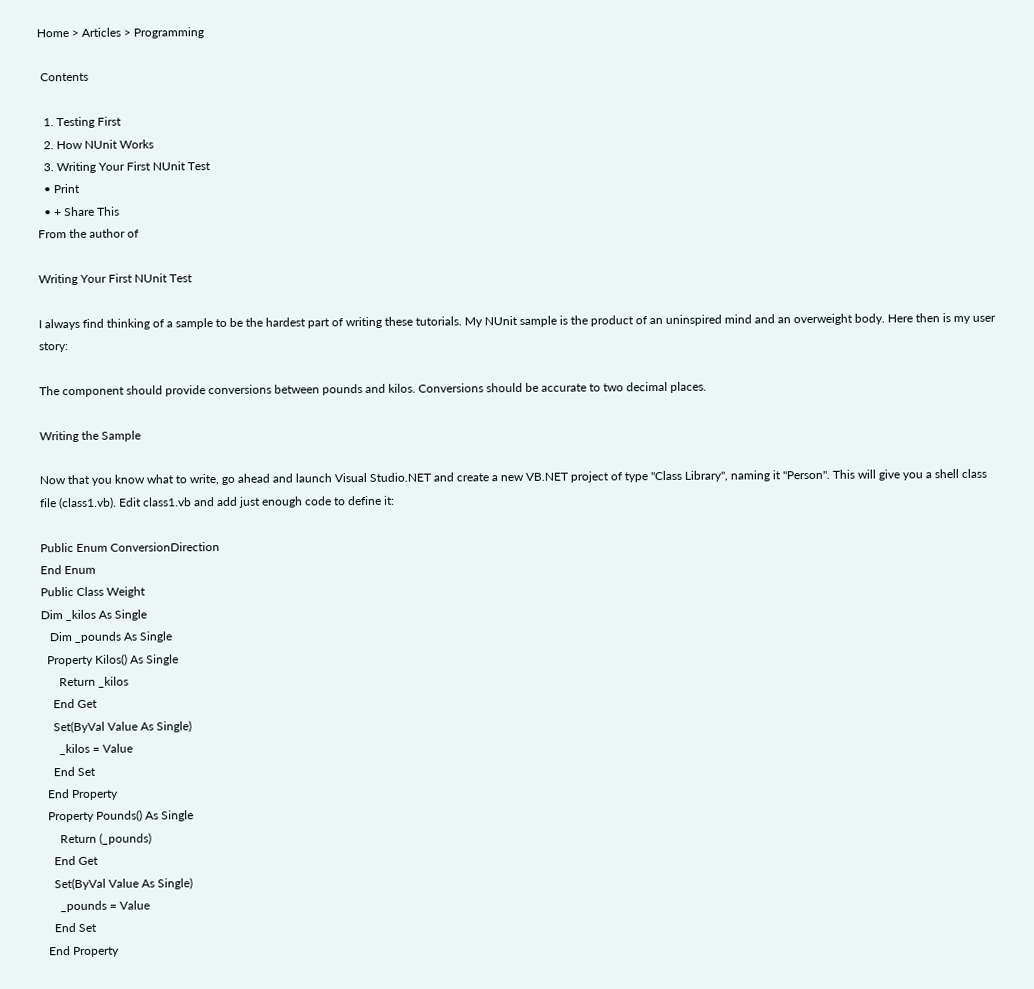Home > Articles > Programming

 Contents

  1. Testing First
  2. How NUnit Works
  3. Writing Your First NUnit Test
  • Print
  • + Share This
From the author of

Writing Your First NUnit Test

I always find thinking of a sample to be the hardest part of writing these tutorials. My NUnit sample is the product of an uninspired mind and an overweight body. Here then is my user story:

The component should provide conversions between pounds and kilos. Conversions should be accurate to two decimal places.

Writing the Sample

Now that you know what to write, go ahead and launch Visual Studio.NET and create a new VB.NET project of type "Class Library", naming it "Person". This will give you a shell class file (class1.vb). Edit class1.vb and add just enough code to define it:

Public Enum ConversionDirection
End Enum
Public Class Weight
Dim _kilos As Single
   Dim _pounds As Single
  Property Kilos() As Single
      Return _kilos
    End Get
    Set(ByVal Value As Single)
      _kilos = Value
    End Set
  End Property
  Property Pounds() As Single
      Return (_pounds)
    End Get
    Set(ByVal Value As Single)
      _pounds = Value
    End Set
  End Property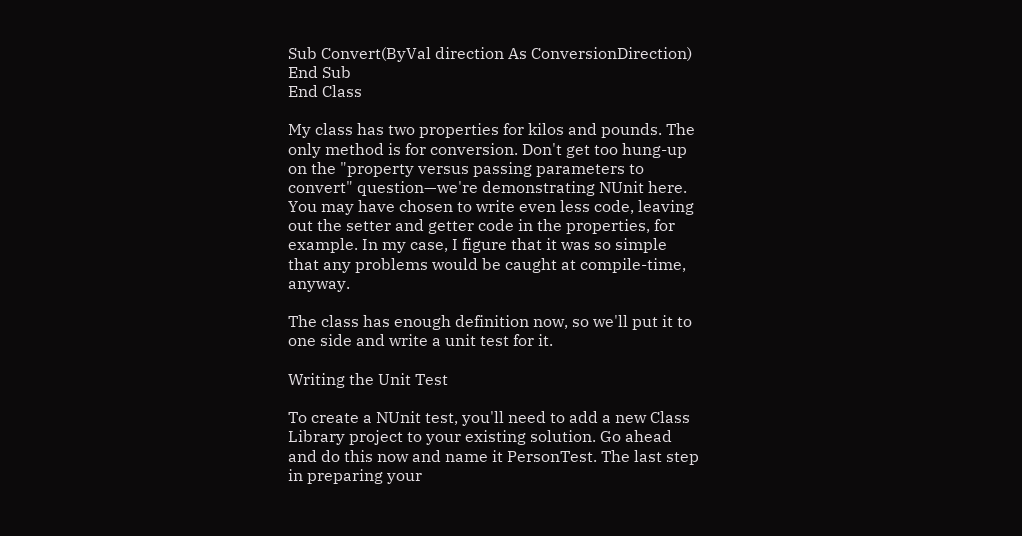Sub Convert(ByVal direction As ConversionDirection)
End Sub
End Class

My class has two properties for kilos and pounds. The only method is for conversion. Don't get too hung-up on the "property versus passing parameters to convert" question—we're demonstrating NUnit here. You may have chosen to write even less code, leaving out the setter and getter code in the properties, for example. In my case, I figure that it was so simple that any problems would be caught at compile-time, anyway.

The class has enough definition now, so we'll put it to one side and write a unit test for it.

Writing the Unit Test

To create a NUnit test, you'll need to add a new Class Library project to your existing solution. Go ahead and do this now and name it PersonTest. The last step in preparing your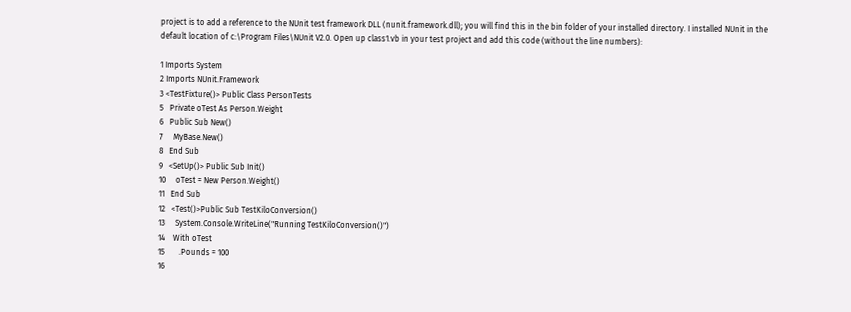project is to add a reference to the NUnit test framework DLL (nunit.framework.dll); you will find this in the bin folder of your installed directory. I installed NUnit in the default location of c:\Program Files\NUnit V2.0. Open up class1.vb in your test project and add this code (without the line numbers):

1 Imports System
2 Imports NUnit.Framework
3 <TestFixture()> Public Class PersonTests
5   Private oTest As Person.Weight
6   Public Sub New()
7     MyBase.New()
8   End Sub
9   <SetUp()> Public Sub Init()
10     oTest = New Person.Weight()
11   End Sub
12   <Test()>Public Sub TestKiloConversion()
13     System.Console.WriteLine("Running TestKiloConversion()")
14    With oTest
15       .Pounds = 100
16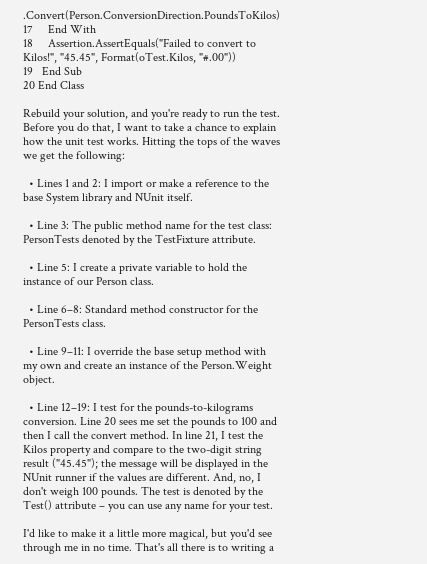.Convert(Person.ConversionDirection.PoundsToKilos)
17     End With
18     Assertion.AssertEquals("Failed to convert to Kilos!", "45.45", Format(oTest.Kilos, "#.00"))
19   End Sub
20 End Class

Rebuild your solution, and you're ready to run the test. Before you do that, I want to take a chance to explain how the unit test works. Hitting the tops of the waves we get the following:

  • Lines 1 and 2: I import or make a reference to the base System library and NUnit itself.

  • Line 3: The public method name for the test class: PersonTests denoted by the TestFixture attribute.

  • Line 5: I create a private variable to hold the instance of our Person class.

  • Line 6–8: Standard method constructor for the PersonTests class.

  • Line 9–11: I override the base setup method with my own and create an instance of the Person.Weight object.

  • Line 12–19: I test for the pounds-to-kilograms conversion. Line 20 sees me set the pounds to 100 and then I call the convert method. In line 21, I test the Kilos property and compare to the two-digit string result ("45.45"); the message will be displayed in the NUnit runner if the values are different. And, no, I don't weigh 100 pounds. The test is denoted by the Test() attribute – you can use any name for your test.

I'd like to make it a little more magical, but you'd see through me in no time. That's all there is to writing a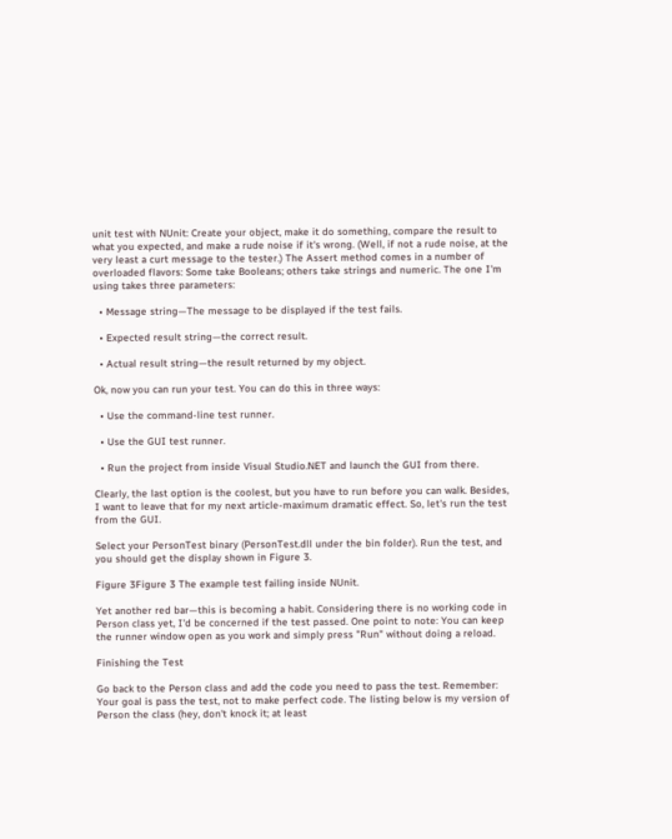unit test with NUnit: Create your object, make it do something, compare the result to what you expected, and make a rude noise if it's wrong. (Well, if not a rude noise, at the very least a curt message to the tester.) The Assert method comes in a number of overloaded flavors: Some take Booleans; others take strings and numeric. The one I'm using takes three parameters:

  • Message string—The message to be displayed if the test fails.

  • Expected result string—the correct result.

  • Actual result string—the result returned by my object.

Ok, now you can run your test. You can do this in three ways:

  • Use the command-line test runner.

  • Use the GUI test runner.

  • Run the project from inside Visual Studio.NET and launch the GUI from there.

Clearly, the last option is the coolest, but you have to run before you can walk. Besides, I want to leave that for my next article-maximum dramatic effect. So, let's run the test from the GUI.

Select your PersonTest binary (PersonTest.dll under the bin folder). Run the test, and you should get the display shown in Figure 3.

Figure 3Figure 3 The example test failing inside NUnit.

Yet another red bar—this is becoming a habit. Considering there is no working code in Person class yet, I'd be concerned if the test passed. One point to note: You can keep the runner window open as you work and simply press "Run" without doing a reload.

Finishing the Test

Go back to the Person class and add the code you need to pass the test. Remember: Your goal is pass the test, not to make perfect code. The listing below is my version of Person the class (hey, don't knock it; at least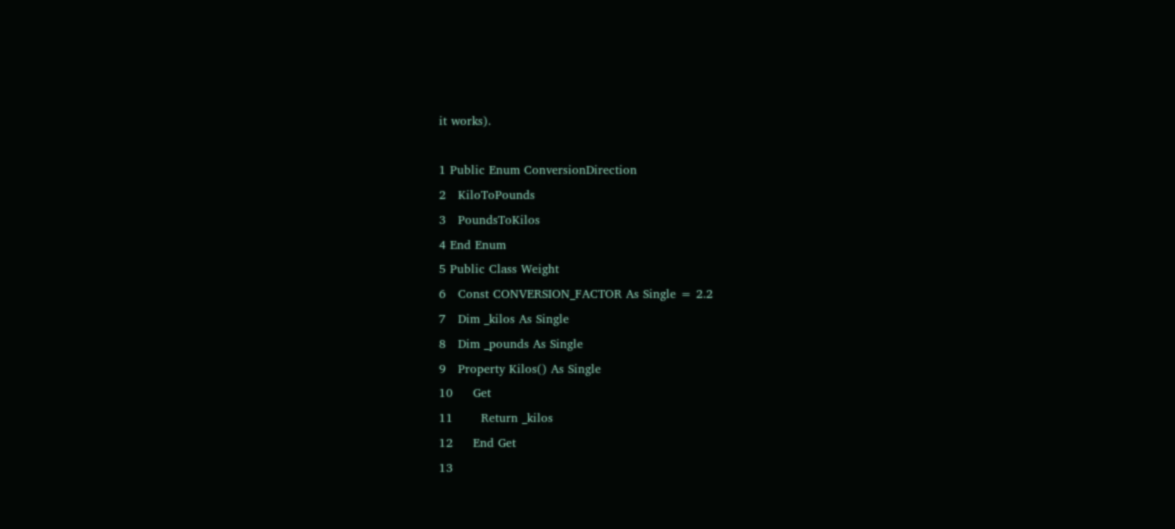it works).

1 Public Enum ConversionDirection
2   KiloToPounds
3   PoundsToKilos
4 End Enum
5 Public Class Weight
6   Const CONVERSION_FACTOR As Single = 2.2
7   Dim _kilos As Single
8   Dim _pounds As Single
9   Property Kilos() As Single
10     Get
11       Return _kilos
12     End Get
13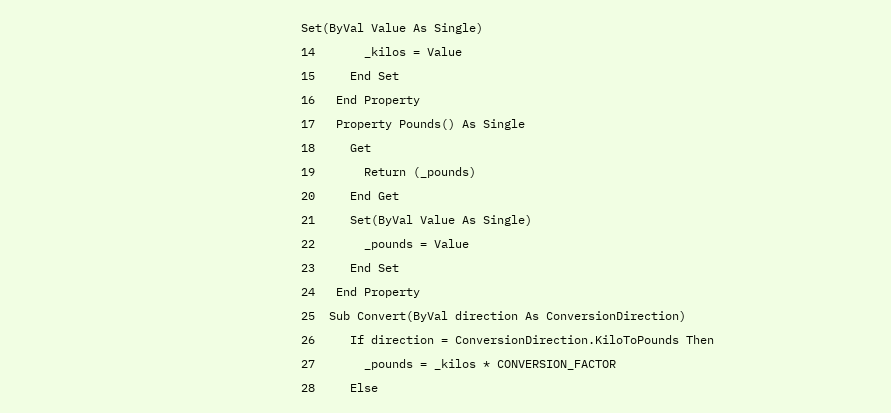Set(ByVal Value As Single)
14       _kilos = Value
15     End Set
16   End Property
17   Property Pounds() As Single
18     Get
19       Return (_pounds)
20     End Get
21     Set(ByVal Value As Single)
22       _pounds = Value
23     End Set
24   End Property
25  Sub Convert(ByVal direction As ConversionDirection)
26     If direction = ConversionDirection.KiloToPounds Then
27       _pounds = _kilos * CONVERSION_FACTOR
28     Else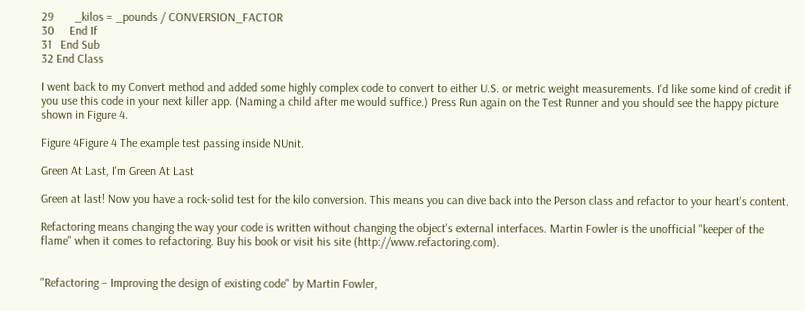29       _kilos = _pounds / CONVERSION_FACTOR
30     End If
31   End Sub
32 End Class

I went back to my Convert method and added some highly complex code to convert to either U.S. or metric weight measurements. I'd like some kind of credit if you use this code in your next killer app. (Naming a child after me would suffice.) Press Run again on the Test Runner and you should see the happy picture shown in Figure 4.

Figure 4Figure 4 The example test passing inside NUnit.

Green At Last, I'm Green At Last

Green at last! Now you have a rock-solid test for the kilo conversion. This means you can dive back into the Person class and refactor to your heart's content.

Refactoring means changing the way your code is written without changing the object's external interfaces. Martin Fowler is the unofficial "keeper of the flame" when it comes to refactoring. Buy his book or visit his site (http://www.refactoring.com).


"Refactoring – Improving the design of existing code" by Martin Fowler,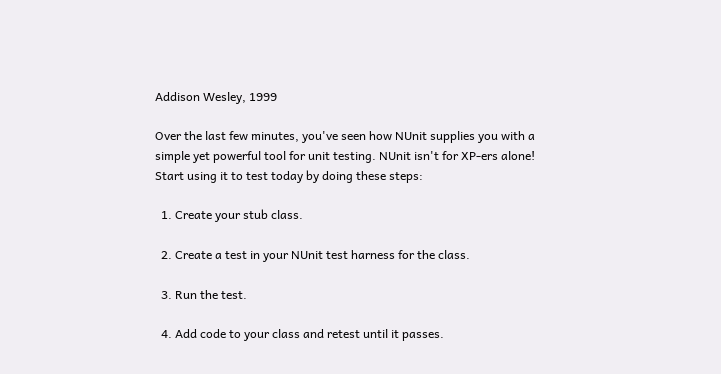Addison Wesley, 1999

Over the last few minutes, you've seen how NUnit supplies you with a simple yet powerful tool for unit testing. NUnit isn't for XP-ers alone! Start using it to test today by doing these steps:

  1. Create your stub class.

  2. Create a test in your NUnit test harness for the class.

  3. Run the test.

  4. Add code to your class and retest until it passes.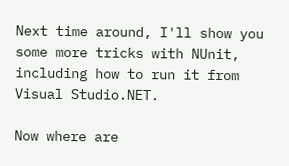Next time around, I'll show you some more tricks with NUnit, including how to run it from Visual Studio.NET.

Now where are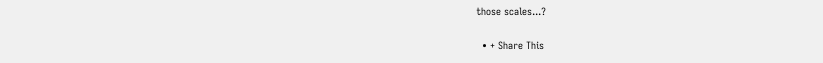those scales...?

  • + Share This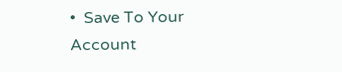•  Save To Your Account